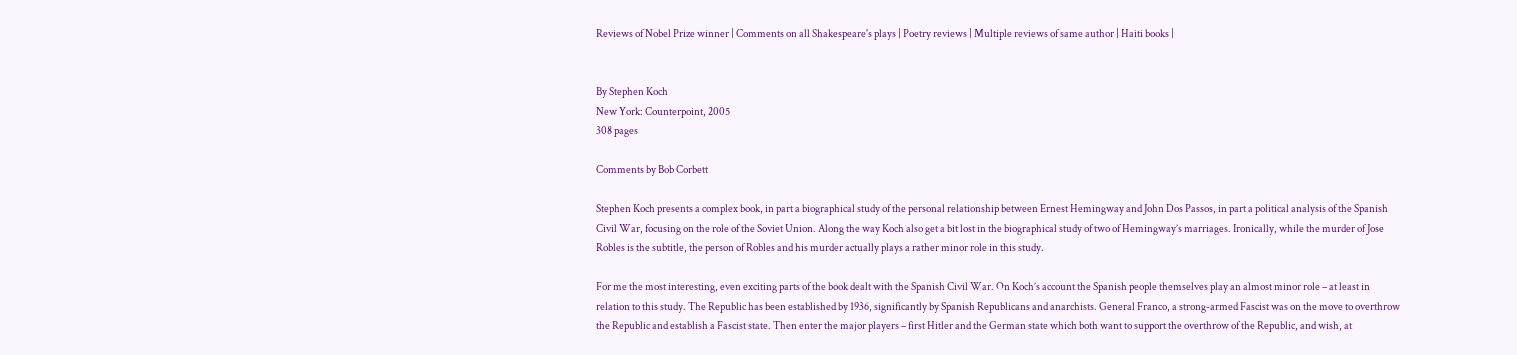Reviews of Nobel Prize winner | Comments on all Shakespeare's plays | Poetry reviews | Multiple reviews of same author | Haiti books |


By Stephen Koch
New York: Counterpoint, 2005
308 pages

Comments by Bob Corbett

Stephen Koch presents a complex book, in part a biographical study of the personal relationship between Ernest Hemingway and John Dos Passos, in part a political analysis of the Spanish Civil War, focusing on the role of the Soviet Union. Along the way Koch also get a bit lost in the biographical study of two of Hemingway’s marriages. Ironically, while the murder of Jose Robles is the subtitle, the person of Robles and his murder actually plays a rather minor role in this study.

For me the most interesting, even exciting parts of the book dealt with the Spanish Civil War. On Koch’s account the Spanish people themselves play an almost minor role – at least in relation to this study. The Republic has been established by 1936, significantly by Spanish Republicans and anarchists. General Franco, a strong-armed Fascist was on the move to overthrow the Republic and establish a Fascist state. Then enter the major players – first Hitler and the German state which both want to support the overthrow of the Republic, and wish, at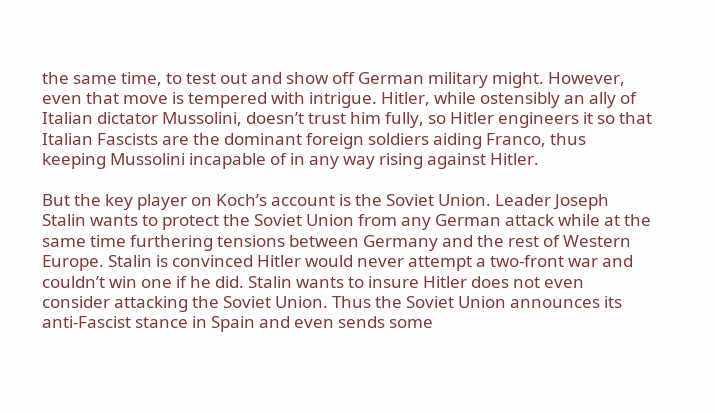the same time, to test out and show off German military might. However, even that move is tempered with intrigue. Hitler, while ostensibly an ally of Italian dictator Mussolini, doesn’t trust him fully, so Hitler engineers it so that Italian Fascists are the dominant foreign soldiers aiding Franco, thus keeping Mussolini incapable of in any way rising against Hitler.

But the key player on Koch’s account is the Soviet Union. Leader Joseph Stalin wants to protect the Soviet Union from any German attack while at the same time furthering tensions between Germany and the rest of Western Europe. Stalin is convinced Hitler would never attempt a two-front war and couldn’t win one if he did. Stalin wants to insure Hitler does not even consider attacking the Soviet Union. Thus the Soviet Union announces its anti-Fascist stance in Spain and even sends some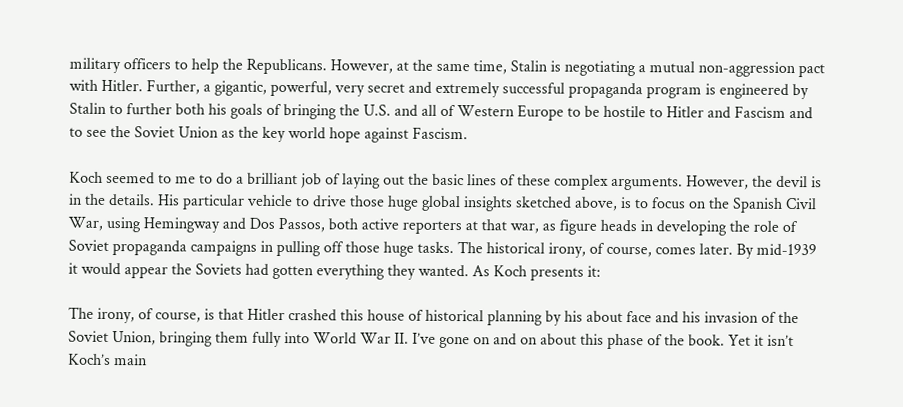military officers to help the Republicans. However, at the same time, Stalin is negotiating a mutual non-aggression pact with Hitler. Further, a gigantic, powerful, very secret and extremely successful propaganda program is engineered by Stalin to further both his goals of bringing the U.S. and all of Western Europe to be hostile to Hitler and Fascism and to see the Soviet Union as the key world hope against Fascism.

Koch seemed to me to do a brilliant job of laying out the basic lines of these complex arguments. However, the devil is in the details. His particular vehicle to drive those huge global insights sketched above, is to focus on the Spanish Civil War, using Hemingway and Dos Passos, both active reporters at that war, as figure heads in developing the role of Soviet propaganda campaigns in pulling off those huge tasks. The historical irony, of course, comes later. By mid-1939 it would appear the Soviets had gotten everything they wanted. As Koch presents it:

The irony, of course, is that Hitler crashed this house of historical planning by his about face and his invasion of the Soviet Union, bringing them fully into World War II. I’ve gone on and on about this phase of the book. Yet it isn’t Koch’s main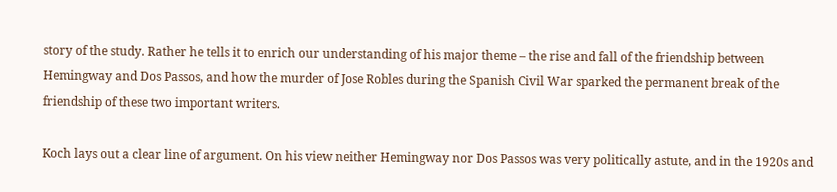story of the study. Rather he tells it to enrich our understanding of his major theme – the rise and fall of the friendship between Hemingway and Dos Passos, and how the murder of Jose Robles during the Spanish Civil War sparked the permanent break of the friendship of these two important writers.

Koch lays out a clear line of argument. On his view neither Hemingway nor Dos Passos was very politically astute, and in the 1920s and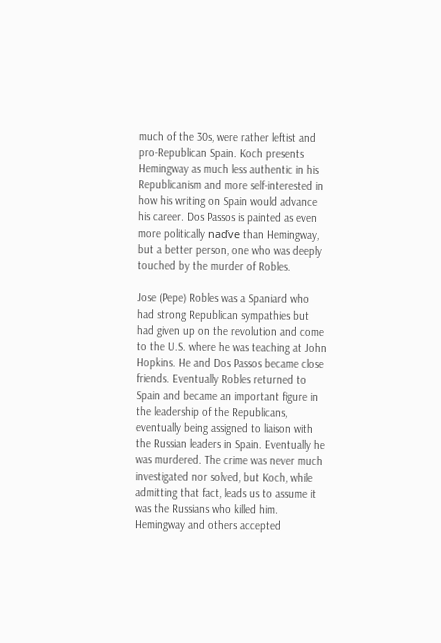much of the 30s, were rather leftist and pro-Republican Spain. Koch presents Hemingway as much less authentic in his Republicanism and more self-interested in how his writing on Spain would advance his career. Dos Passos is painted as even more politically naďve than Hemingway, but a better person, one who was deeply touched by the murder of Robles.

Jose (Pepe) Robles was a Spaniard who had strong Republican sympathies but had given up on the revolution and come to the U.S. where he was teaching at John Hopkins. He and Dos Passos became close friends. Eventually Robles returned to Spain and became an important figure in the leadership of the Republicans, eventually being assigned to liaison with the Russian leaders in Spain. Eventually he was murdered. The crime was never much investigated nor solved, but Koch, while admitting that fact, leads us to assume it was the Russians who killed him. Hemingway and others accepted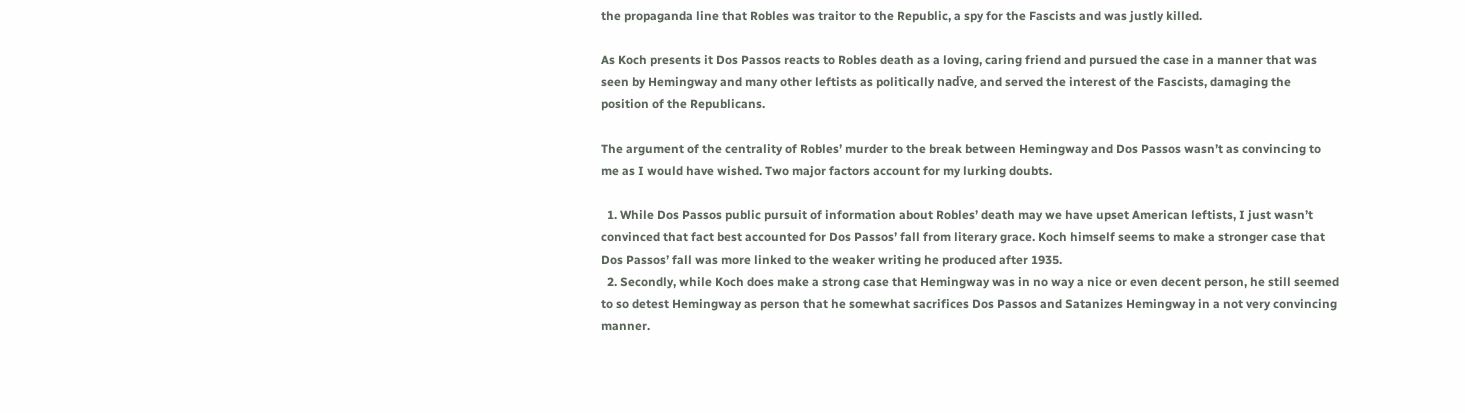the propaganda line that Robles was traitor to the Republic, a spy for the Fascists and was justly killed.

As Koch presents it Dos Passos reacts to Robles death as a loving, caring friend and pursued the case in a manner that was seen by Hemingway and many other leftists as politically naďve, and served the interest of the Fascists, damaging the position of the Republicans.

The argument of the centrality of Robles’ murder to the break between Hemingway and Dos Passos wasn’t as convincing to me as I would have wished. Two major factors account for my lurking doubts.

  1. While Dos Passos public pursuit of information about Robles’ death may we have upset American leftists, I just wasn’t convinced that fact best accounted for Dos Passos’ fall from literary grace. Koch himself seems to make a stronger case that Dos Passos’ fall was more linked to the weaker writing he produced after 1935.
  2. Secondly, while Koch does make a strong case that Hemingway was in no way a nice or even decent person, he still seemed to so detest Hemingway as person that he somewhat sacrifices Dos Passos and Satanizes Hemingway in a not very convincing manner.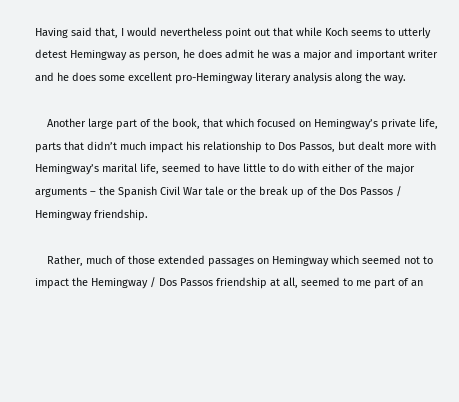Having said that, I would nevertheless point out that while Koch seems to utterly detest Hemingway as person, he does admit he was a major and important writer and he does some excellent pro-Hemingway literary analysis along the way.

    Another large part of the book, that which focused on Hemingway’s private life, parts that didn’t much impact his relationship to Dos Passos, but dealt more with Hemingway’s marital life, seemed to have little to do with either of the major arguments – the Spanish Civil War tale or the break up of the Dos Passos / Hemingway friendship.

    Rather, much of those extended passages on Hemingway which seemed not to impact the Hemingway / Dos Passos friendship at all, seemed to me part of an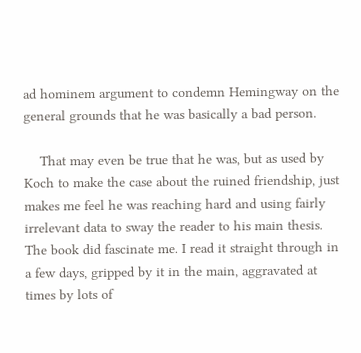ad hominem argument to condemn Hemingway on the general grounds that he was basically a bad person.

    That may even be true that he was, but as used by Koch to make the case about the ruined friendship, just makes me feel he was reaching hard and using fairly irrelevant data to sway the reader to his main thesis. The book did fascinate me. I read it straight through in a few days, gripped by it in the main, aggravated at times by lots of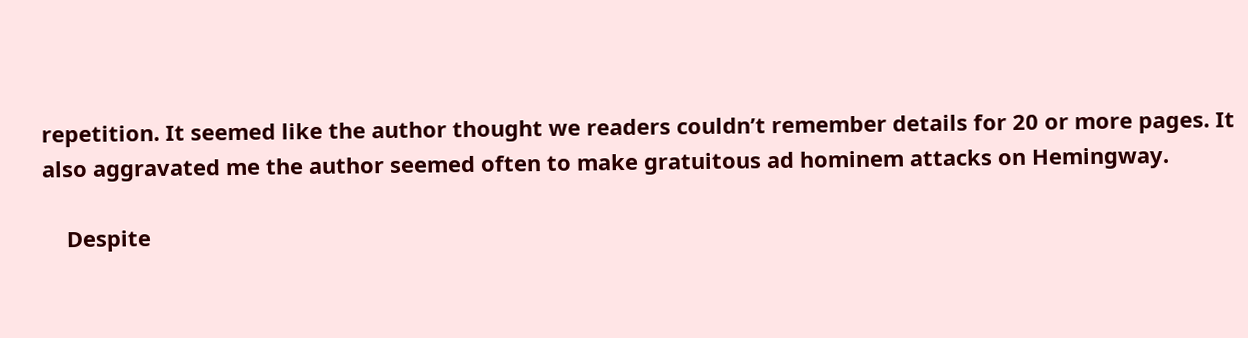repetition. It seemed like the author thought we readers couldn’t remember details for 20 or more pages. It also aggravated me the author seemed often to make gratuitous ad hominem attacks on Hemingway.

    Despite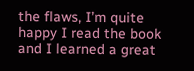the flaws, I’m quite happy I read the book and I learned a great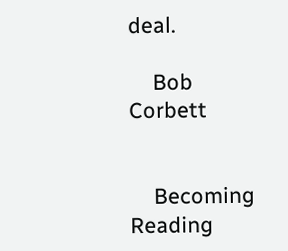deal.

    Bob Corbett


    Becoming Reading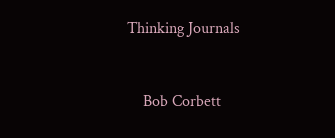Thinking Journals


    Bob Corbett